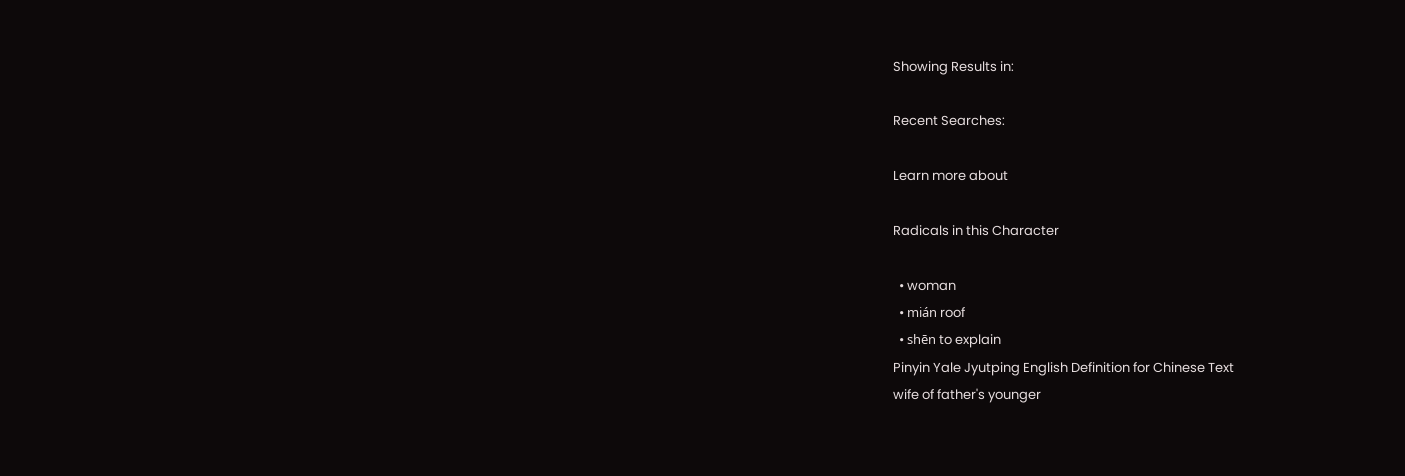Showing Results in:

Recent Searches:

Learn more about

Radicals in this Character

  • woman
  • mián roof
  • shēn to explain
Pinyin Yale Jyutping English Definition for Chinese Text
wife of father's younger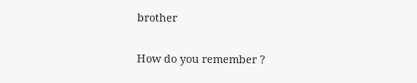brother

How do you remember ?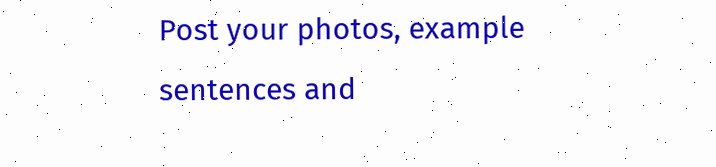Post your photos, example sentences and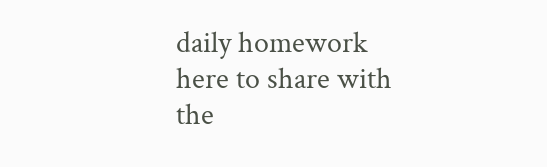daily homework here to share with the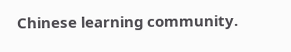Chinese learning community.